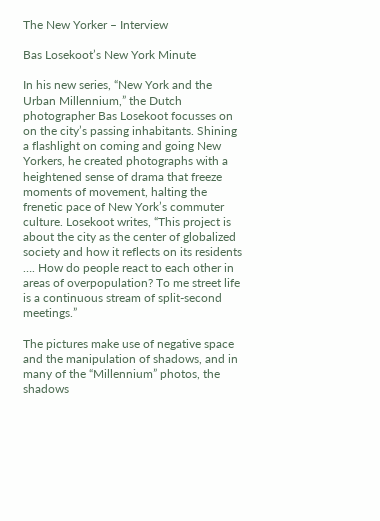The New Yorker – Interview

Bas Losekoot’s New York Minute

In his new series, “New York and the Urban Millennium,” the Dutch photographer Bas Losekoot focusses on on the city’s passing inhabitants. Shining a flashlight on coming and going New Yorkers, he created photographs with a heightened sense of drama that freeze moments of movement, halting the frenetic pace of New York’s commuter culture. Losekoot writes, “This project is about the city as the center of globalized society and how it reflects on its residents …. How do people react to each other in areas of overpopulation? To me street life is a continuous stream of split-second meetings.”

The pictures make use of negative space and the manipulation of shadows, and in many of the “Millennium” photos, the shadows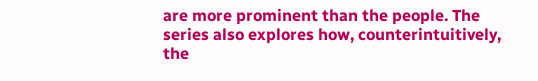are more prominent than the people. The series also explores how, counterintuitively, the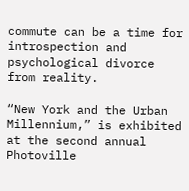commute can be a time for introspection and psychological divorce from reality.

“New York and the Urban Millennium,” is exhibited at the second annual Photoville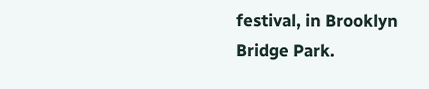festival, in Brooklyn Bridge Park.